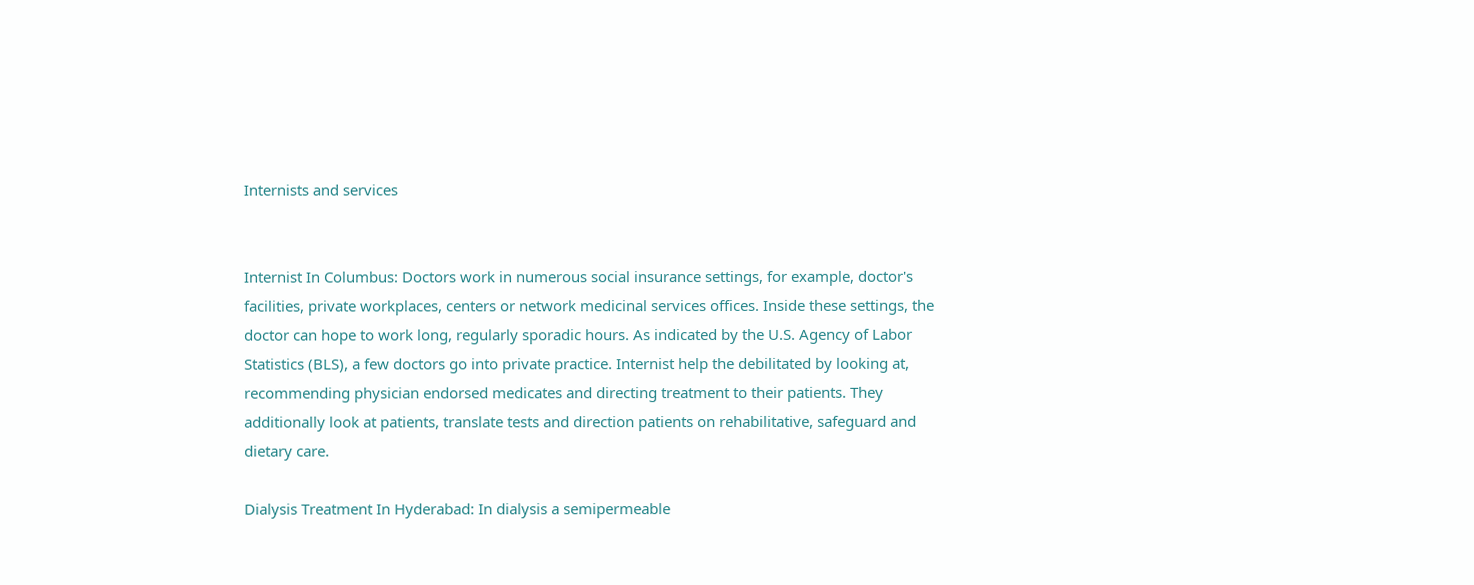Internists and services


Internist In Columbus: Doctors work in numerous social insurance settings, for example, doctor's facilities, private workplaces, centers or network medicinal services offices. Inside these settings, the doctor can hope to work long, regularly sporadic hours. As indicated by the U.S. Agency of Labor Statistics (BLS), a few doctors go into private practice. Internist help the debilitated by looking at, recommending physician endorsed medicates and directing treatment to their patients. They additionally look at patients, translate tests and direction patients on rehabilitative, safeguard and dietary care.

Dialysis Treatment In Hyderabad: In dialysis a semipermeable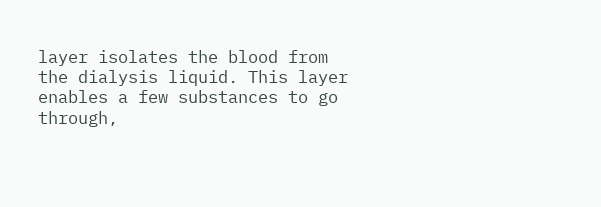layer isolates the blood from the dialysis liquid. This layer enables a few substances to go through,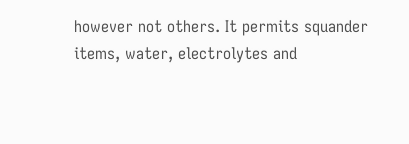however not others. It permits squander items, water, electrolytes and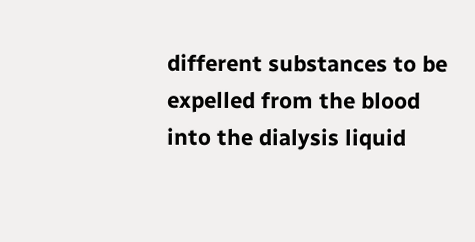different substances to be expelled from the blood into the dialysis liquid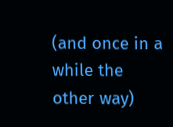(and once in a while the other way)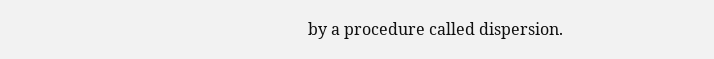by a procedure called dispersion.